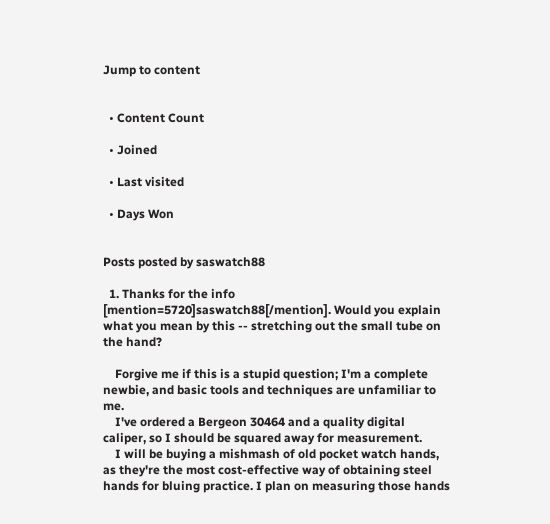Jump to content


  • Content Count

  • Joined

  • Last visited

  • Days Won


Posts posted by saswatch88

  1. Thanks for the info [mention=5720]saswatch88[/mention]. Would you explain what you mean by this -- stretching out the small tube on the hand?

    Forgive me if this is a stupid question; I'm a complete newbie, and basic tools and techniques are unfamiliar to me.
    I've ordered a Bergeon 30464 and a quality digital caliper, so I should be squared away for measurement.
    I will be buying a mishmash of old pocket watch hands, as they're the most cost-effective way of obtaining steel hands for bluing practice. I plan on measuring those hands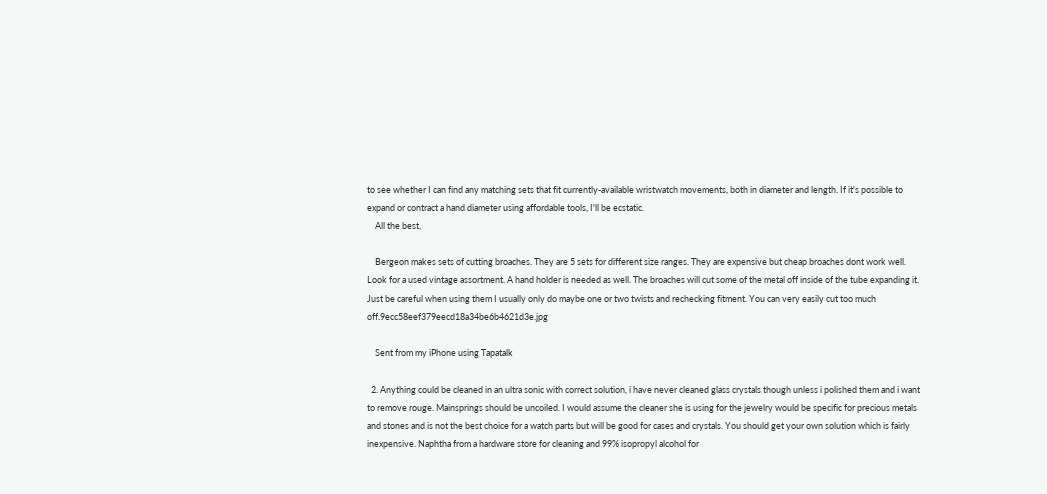to see whether I can find any matching sets that fit currently-available wristwatch movements, both in diameter and length. If it's possible to expand or contract a hand diameter using affordable tools, I'll be ecstatic.
    All the best,

    Bergeon makes sets of cutting broaches. They are 5 sets for different size ranges. They are expensive but cheap broaches dont work well. Look for a used vintage assortment. A hand holder is needed as well. The broaches will cut some of the metal off inside of the tube expanding it. Just be careful when using them I usually only do maybe one or two twists and rechecking fitment. You can very easily cut too much off.9ecc58eef379eecd18a34be6b4621d3e.jpg

    Sent from my iPhone using Tapatalk

  2. Anything could be cleaned in an ultra sonic with correct solution, i have never cleaned glass crystals though unless i polished them and i want to remove rouge. Mainsprings should be uncoiled. I would assume the cleaner she is using for the jewelry would be specific for precious metals and stones and is not the best choice for a watch parts but will be good for cases and crystals. You should get your own solution which is fairly inexpensive. Naphtha from a hardware store for cleaning and 99% isopropyl alcohol for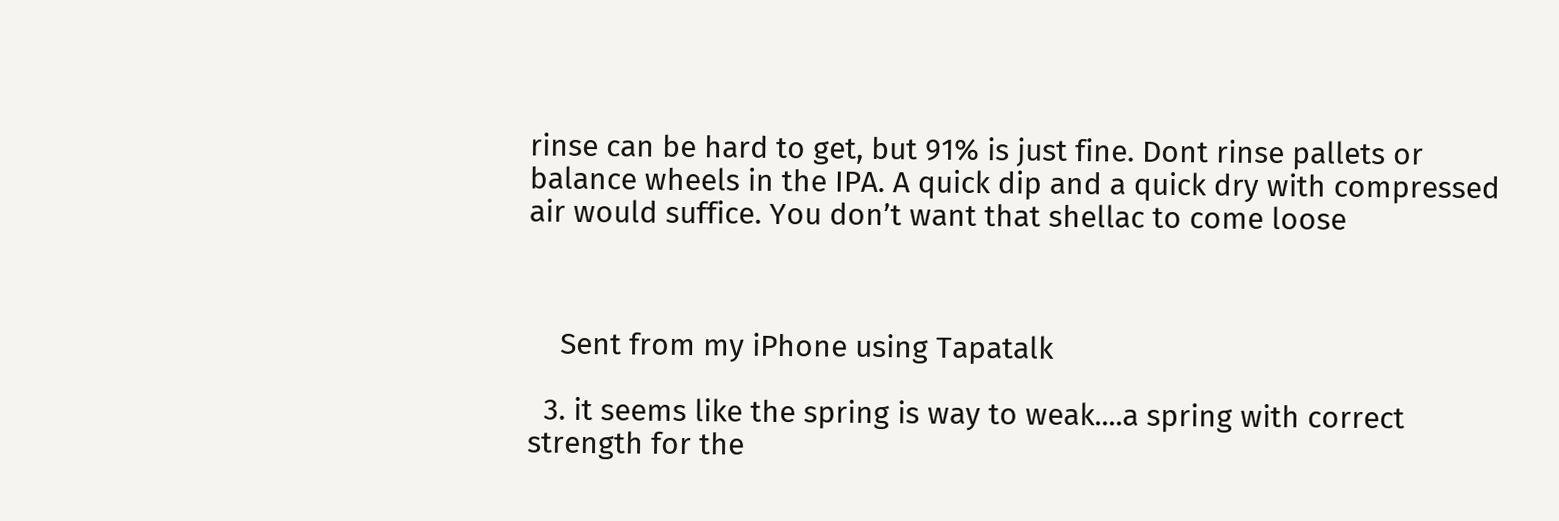rinse can be hard to get, but 91% is just fine. Dont rinse pallets or balance wheels in the IPA. A quick dip and a quick dry with compressed air would suffice. You don’t want that shellac to come loose



    Sent from my iPhone using Tapatalk

  3. it seems like the spring is way to weak....a spring with correct strength for the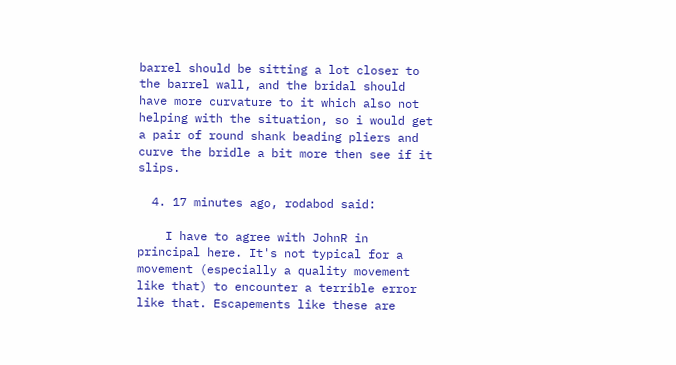barrel should be sitting a lot closer to the barrel wall, and the bridal should have more curvature to it which also not helping with the situation, so i would get a pair of round shank beading pliers and curve the bridle a bit more then see if it slips.

  4. 17 minutes ago, rodabod said:

    I have to agree with JohnR in principal here. It's not typical for a movement (especially a quality movement like that) to encounter a terrible error like that. Escapements like these are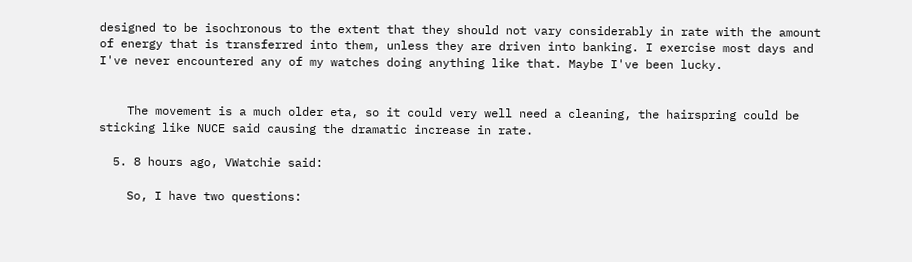designed to be isochronous to the extent that they should not vary considerably in rate with the amount of energy that is transferred into them, unless they are driven into banking. I exercise most days and I've never encountered any of my watches doing anything like that. Maybe I've been lucky.


    The movement is a much older eta, so it could very well need a cleaning, the hairspring could be sticking like NUCE said causing the dramatic increase in rate.

  5. 8 hours ago, VWatchie said:

    So, I have two questions: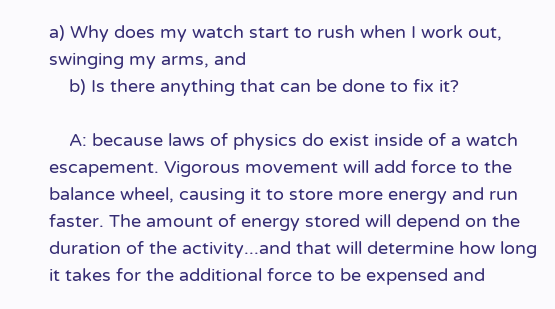a) Why does my watch start to rush when I work out, swinging my arms, and
    b) Is there anything that can be done to fix it?

    A: because laws of physics do exist inside of a watch escapement. Vigorous movement will add force to the balance wheel, causing it to store more energy and run faster. The amount of energy stored will depend on the duration of the activity...and that will determine how long it takes for the additional force to be expensed and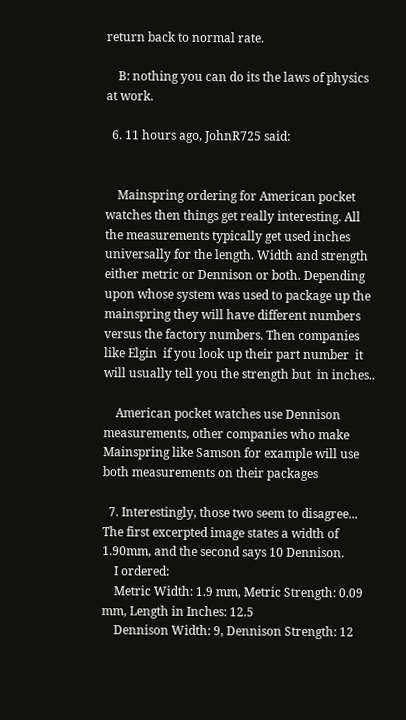return back to normal rate.

    B: nothing you can do its the laws of physics at work.

  6. 11 hours ago, JohnR725 said:


    Mainspring ordering for American pocket watches then things get really interesting. All the measurements typically get used inches universally for the length. Width and strength either metric or Dennison or both. Depending upon whose system was used to package up the mainspring they will have different numbers versus the factory numbers. Then companies like Elgin  if you look up their part number  it will usually tell you the strength but  in inches..

    American pocket watches use Dennison measurements, other companies who make Mainspring like Samson for example will use both measurements on their packages

  7. Interestingly, those two seem to disagree... The first excerpted image states a width of 1.90mm, and the second says 10 Dennison.
    I ordered:
    Metric Width: 1.9 mm, Metric Strength: 0.09 mm, Length in Inches: 12.5
    Dennison Width: 9, Dennison Strength: 12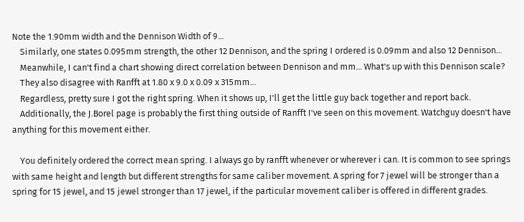Note the 1.90mm width and the Dennison Width of 9...
    Similarly, one states 0.095mm strength, the other 12 Dennison, and the spring I ordered is 0.09mm and also 12 Dennison...
    Meanwhile, I can't find a chart showing direct correlation between Dennison and mm... What's up with this Dennison scale?
    They also disagree with Ranfft at 1.80 x 9.0 x 0.09 x 315mm...
    Regardless, pretty sure I got the right spring. When it shows up, I'll get the little guy back together and report back.
    Additionally, the J.Borel page is probably the first thing outside of Ranfft I've seen on this movement. Watchguy doesn't have anything for this movement either.

    You definitely ordered the correct mean spring. I always go by ranfft whenever or wherever i can. It is common to see springs with same height and length but different strengths for same caliber movement. A spring for 7 jewel will be stronger than a spring for 15 jewel, and 15 jewel stronger than 17 jewel, if the particular movement caliber is offered in different grades.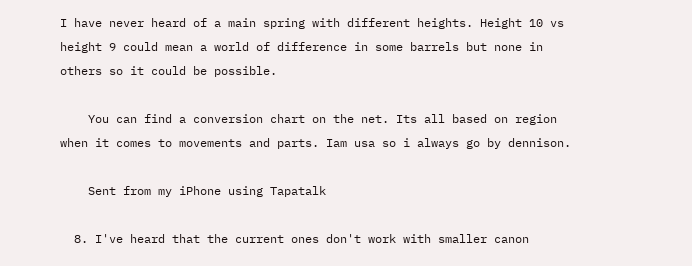I have never heard of a main spring with different heights. Height 10 vs height 9 could mean a world of difference in some barrels but none in others so it could be possible.

    You can find a conversion chart on the net. Its all based on region when it comes to movements and parts. Iam usa so i always go by dennison.

    Sent from my iPhone using Tapatalk

  8. I've heard that the current ones don't work with smaller canon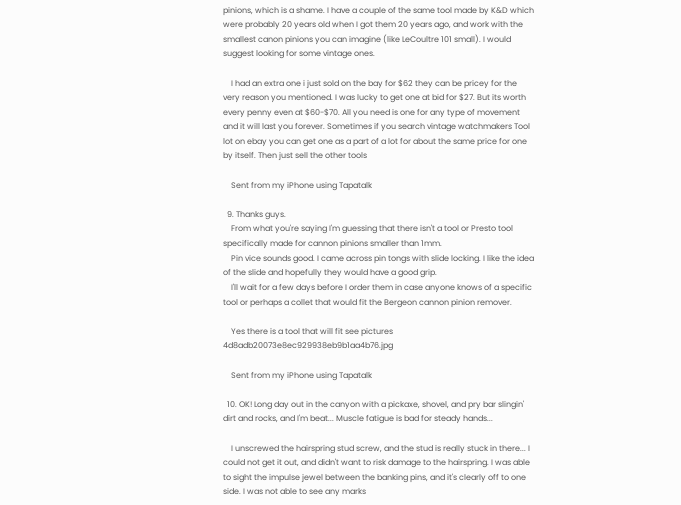pinions, which is a shame. I have a couple of the same tool made by K&D which were probably 20 years old when I got them 20 years ago, and work with the smallest canon pinions you can imagine (like LeCoultre 101 small). I would suggest looking for some vintage ones.

    I had an extra one i just sold on the bay for $62 they can be pricey for the very reason you mentioned. I was lucky to get one at bid for $27. But its worth every penny even at $60-$70. All you need is one for any type of movement and it will last you forever. Sometimes if you search vintage watchmakers Tool lot on ebay you can get one as a part of a lot for about the same price for one by itself. Then just sell the other tools

    Sent from my iPhone using Tapatalk

  9. Thanks guys.
    From what you're saying I'm guessing that there isn't a tool or Presto tool specifically made for cannon pinions smaller than 1mm.
    Pin vice sounds good. I came across pin tongs with slide locking. I like the idea of the slide and hopefully they would have a good grip.
    I'll wait for a few days before I order them in case anyone knows of a specific tool or perhaps a collet that would fit the Bergeon cannon pinion remover.

    Yes there is a tool that will fit see pictures 4d8adb20073e8ec929938eb9b1aa4b76.jpg

    Sent from my iPhone using Tapatalk

  10. OK! Long day out in the canyon with a pickaxe, shovel, and pry bar slingin' dirt and rocks, and I'm beat... Muscle fatigue is bad for steady hands...

    I unscrewed the hairspring stud screw, and the stud is really stuck in there... I could not get it out, and didn't want to risk damage to the hairspring. I was able to sight the impulse jewel between the banking pins, and it's clearly off to one side. I was not able to see any marks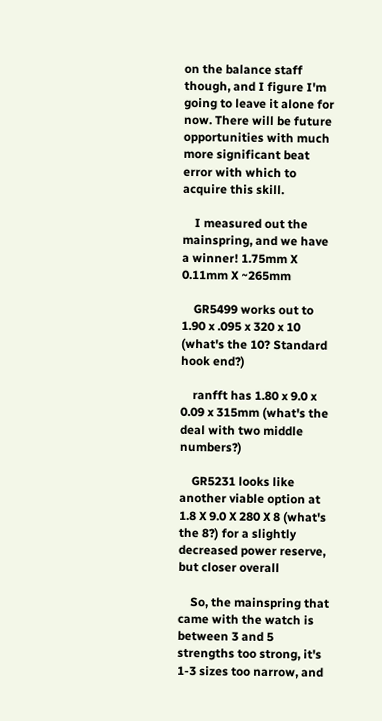on the balance staff though, and I figure I'm going to leave it alone for now. There will be future opportunities with much more significant beat error with which to acquire this skill.

    I measured out the mainspring, and we have a winner! 1.75mm X 0.11mm X ~265mm

    GR5499 works out to 1.90 x .095 x 320 x 10 (what's the 10? Standard hook end?)

    ranfft has 1.80 x 9.0 x 0.09 x 315mm (what's the deal with two middle numbers?)

    GR5231 looks like another viable option at 1.8 X 9.0 X 280 X 8 (what's the 8?) for a slightly decreased power reserve, but closer overall

    So, the mainspring that came with the watch is between 3 and 5 strengths too strong, it's 1-3 sizes too narrow, and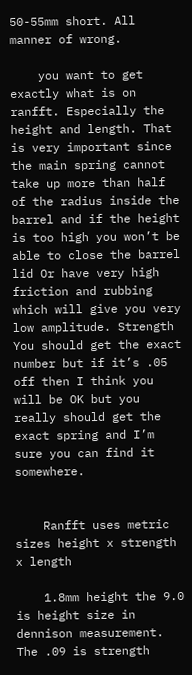50-55mm short. All manner of wrong.

    you want to get exactly what is on ranfft. Especially the height and length. That is very important since the main spring cannot take up more than half of the radius inside the barrel and if the height is too high you won’t be able to close the barrel lid Or have very high friction and rubbing which will give you very low amplitude. Strength You should get the exact number but if it’s .05 off then I think you will be OK but you really should get the exact spring and I’m sure you can find it somewhere.


    Ranfft uses metric sizes height x strength x length

    1.8mm height the 9.0 is height size in dennison measurement. The .09 is strength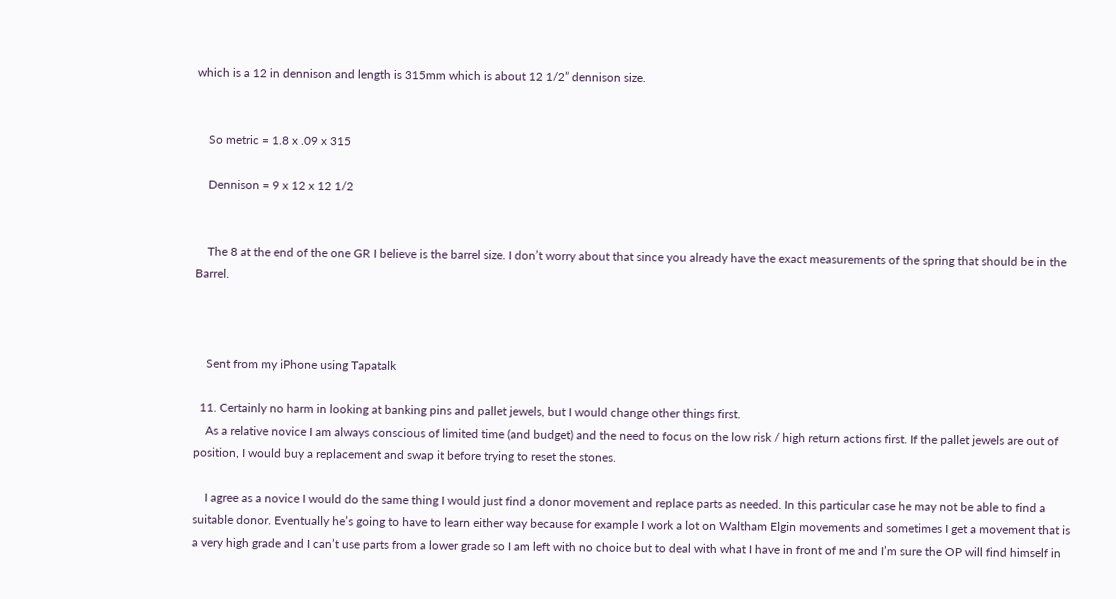which is a 12 in dennison and length is 315mm which is about 12 1/2” dennison size.


    So metric = 1.8 x .09 x 315

    Dennison = 9 x 12 x 12 1/2


    The 8 at the end of the one GR I believe is the barrel size. I don’t worry about that since you already have the exact measurements of the spring that should be in the Barrel.



    Sent from my iPhone using Tapatalk

  11. Certainly no harm in looking at banking pins and pallet jewels, but I would change other things first.
    As a relative novice I am always conscious of limited time (and budget) and the need to focus on the low risk / high return actions first. If the pallet jewels are out of position, I would buy a replacement and swap it before trying to reset the stones.

    I agree as a novice I would do the same thing I would just find a donor movement and replace parts as needed. In this particular case he may not be able to find a suitable donor. Eventually he’s going to have to learn either way because for example I work a lot on Waltham Elgin movements and sometimes I get a movement that is a very high grade and I can’t use parts from a lower grade so I am left with no choice but to deal with what I have in front of me and I’m sure the OP will find himself in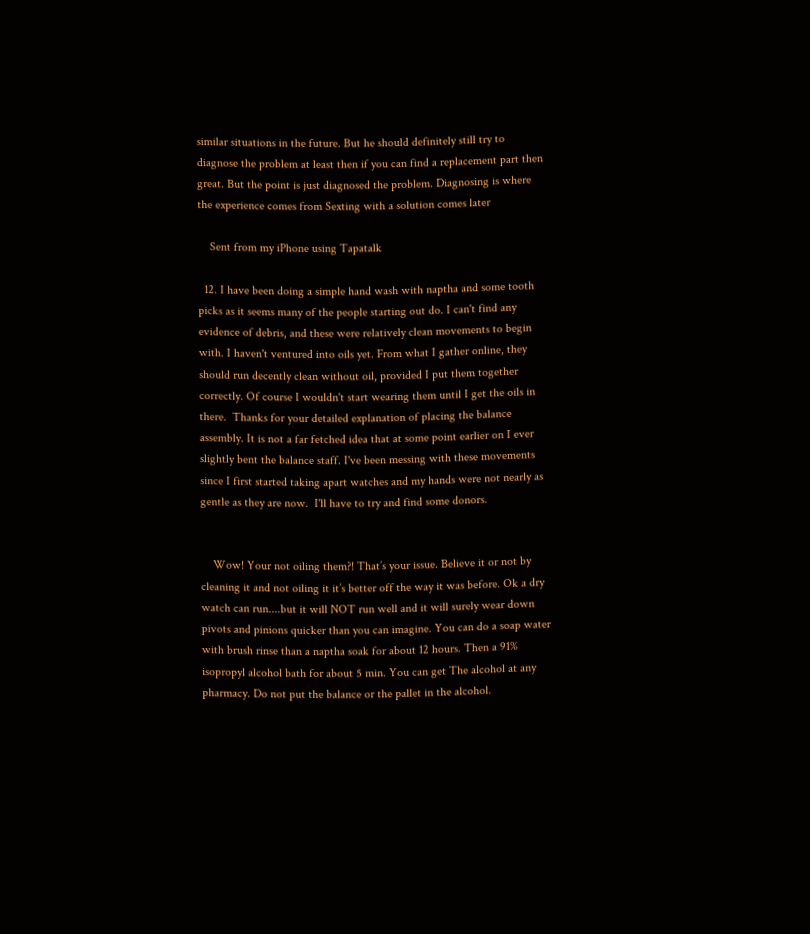similar situations in the future. But he should definitely still try to diagnose the problem at least then if you can find a replacement part then great. But the point is just diagnosed the problem. Diagnosing is where the experience comes from Sexting with a solution comes later

    Sent from my iPhone using Tapatalk

  12. I have been doing a simple hand wash with naptha and some tooth picks as it seems many of the people starting out do. I can't find any evidence of debris, and these were relatively clean movements to begin with. I haven't ventured into oils yet. From what I gather online, they should run decently clean without oil, provided I put them together correctly. Of course I wouldn't start wearing them until I get the oils in there.  Thanks for your detailed explanation of placing the balance assembly. It is not a far fetched idea that at some point earlier on I ever slightly bent the balance staff. I've been messing with these movements since I first started taking apart watches and my hands were not nearly as gentle as they are now.  I'll have to try and find some donors.


    Wow! Your not oiling them?! That’s your issue. Believe it or not by cleaning it and not oiling it it’s better off the way it was before. Ok a dry watch can run....but it will NOT run well and it will surely wear down pivots and pinions quicker than you can imagine. You can do a soap water with brush rinse than a naptha soak for about 12 hours. Then a 91% isopropyl alcohol bath for about 5 min. You can get The alcohol at any pharmacy. Do not put the balance or the pallet in the alcohol.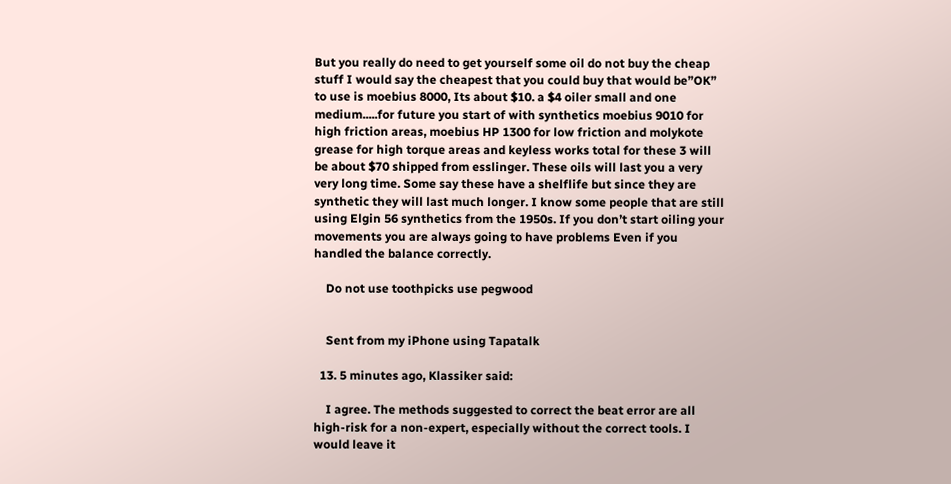But you really do need to get yourself some oil do not buy the cheap stuff I would say the cheapest that you could buy that would be”OK” to use is moebius 8000, Its about $10. a $4 oiler small and one medium.....for future you start of with synthetics moebius 9010 for high friction areas, moebius HP 1300 for low friction and molykote grease for high torque areas and keyless works total for these 3 will be about $70 shipped from esslinger. These oils will last you a very very long time. Some say these have a shelflife but since they are synthetic they will last much longer. I know some people that are still using Elgin 56 synthetics from the 1950s. If you don’t start oiling your movements you are always going to have problems Even if you handled the balance correctly.

    Do not use toothpicks use pegwood


    Sent from my iPhone using Tapatalk

  13. 5 minutes ago, Klassiker said:

    I agree. The methods suggested to correct the beat error are all high-risk for a non-expert, especially without the correct tools. I would leave it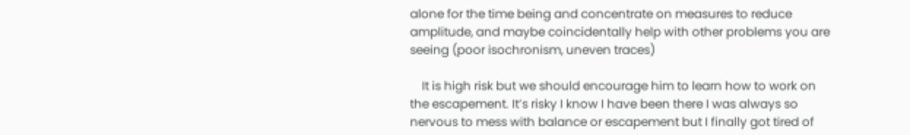alone for the time being and concentrate on measures to reduce amplitude, and maybe coincidentally help with other problems you are seeing (poor isochronism, uneven traces)

    It is high risk but we should encourage him to learn how to work on the escapement. It’s risky I know I have been there I was always so nervous to mess with balance or escapement but I finally got tired of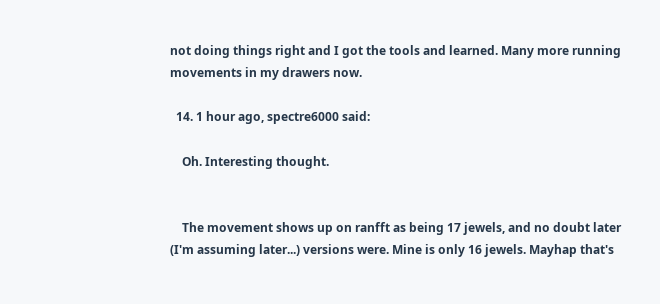not doing things right and I got the tools and learned. Many more running movements in my drawers now.

  14. 1 hour ago, spectre6000 said:

    Oh. Interesting thought.


    The movement shows up on ranfft as being 17 jewels, and no doubt later (I'm assuming later...) versions were. Mine is only 16 jewels. Mayhap that's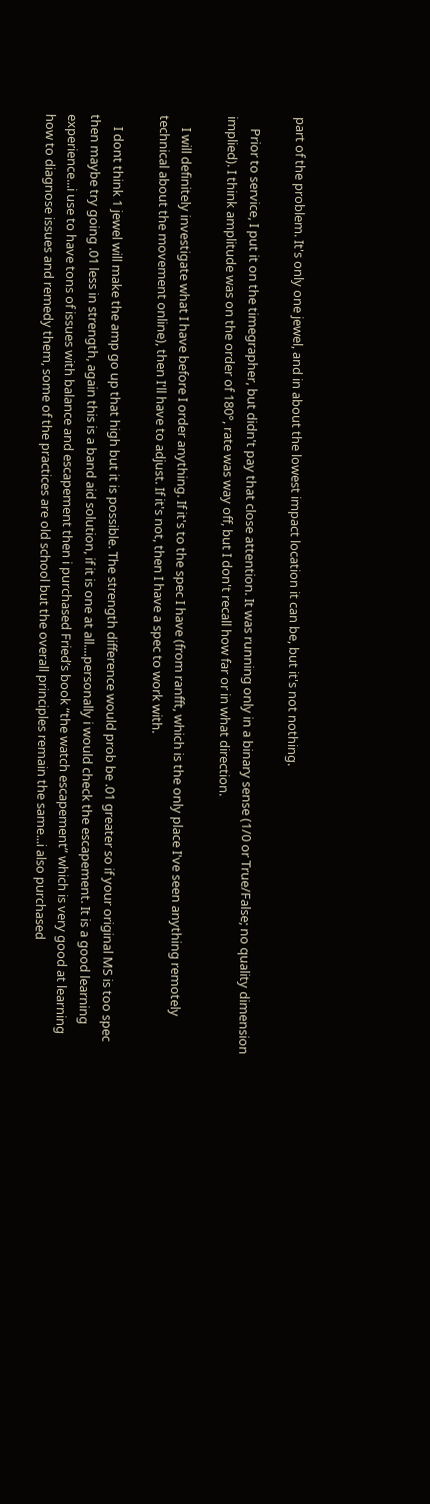part of the problem. It's only one jewel, and in about the lowest impact location it can be, but it's not nothing.

    Prior to service, I put it on the timegrapher, but didn't pay that close attention. It was running only in a binary sense (1/0 or True/False; no quality dimension implied). I think amplitude was on the order of 180°, rate was way off, but I don't recall how far or in what direction.

    I will definitely investigate what I have before I order anything. If it's to the spec I have (from ranfft, which is the only place I've seen anything remotely technical about the movement online), then I'll have to adjust. If it's not, then I have a spec to work with.

    I dont think 1 jewel will make the amp go up that high but it is possible. The strength difference would prob be .01 greater so if your original MS is too spec then maybe try going .01 less in strength, again this is a band aid solution, if it is one at all....personally i would check the escapement. It is a good learning experience...i use to have tons of issues with balance and escapement then i purchased Fried’s book “the watch escapement” which is very good at learning how to diagnose issues and remedy them, some of the practices are old school but the overall principles remain the same...i also purchased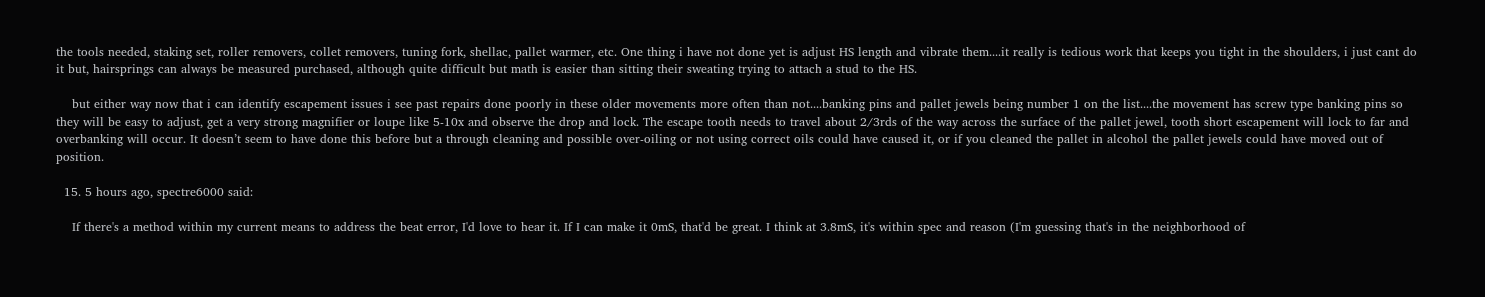the tools needed, staking set, roller removers, collet removers, tuning fork, shellac, pallet warmer, etc. One thing i have not done yet is adjust HS length and vibrate them....it really is tedious work that keeps you tight in the shoulders, i just cant do it but, hairsprings can always be measured purchased, although quite difficult but math is easier than sitting their sweating trying to attach a stud to the HS.

    but either way now that i can identify escapement issues i see past repairs done poorly in these older movements more often than not....banking pins and pallet jewels being number 1 on the list....the movement has screw type banking pins so they will be easy to adjust, get a very strong magnifier or loupe like 5-10x and observe the drop and lock. The escape tooth needs to travel about 2/3rds of the way across the surface of the pallet jewel, tooth short escapement will lock to far and overbanking will occur. It doesn’t seem to have done this before but a through cleaning and possible over-oiling or not using correct oils could have caused it, or if you cleaned the pallet in alcohol the pallet jewels could have moved out of position.

  15. 5 hours ago, spectre6000 said:

    If there's a method within my current means to address the beat error, I'd love to hear it. If I can make it 0mS, that'd be great. I think at 3.8mS, it's within spec and reason (I'm guessing that's in the neighborhood of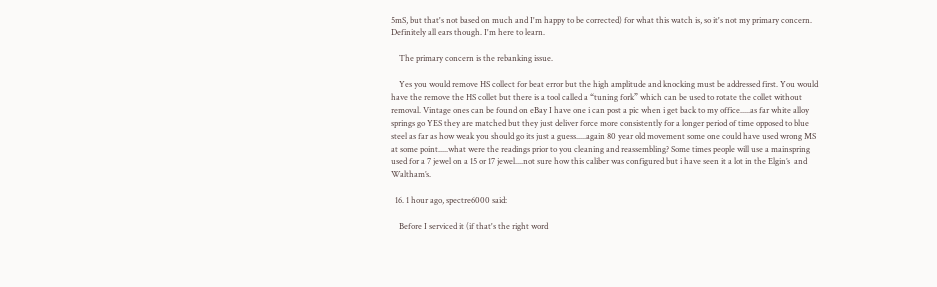5mS, but that's not based on much and I'm happy to be corrected) for what this watch is, so it's not my primary concern. Definitely all ears though. I'm here to learn.

    The primary concern is the rebanking issue.

    Yes you would remove HS collect for beat error but the high amplitude and knocking must be addressed first. You would have the remove the HS collet but there is a tool called a “tuning fork” which can be used to rotate the collet without removal. Vintage ones can be found on eBay I have one i can post a pic when i get back to my office.....as far white alloy springs go YES they are matched but they just deliver force more consistently for a longer period of time opposed to blue steel as far as how weak you should go its just a guess.....again 80 year old movement some one could have used wrong MS at some point.....what were the readings prior to you cleaning and reassembling? Some times people will use a mainspring used for a 7 jewel on a 15 or 17 jewel....not sure how this caliber was configured but i have seen it a lot in the Elgin’s  and Waltham’s.

  16. 1 hour ago, spectre6000 said:

    Before I serviced it (if that's the right word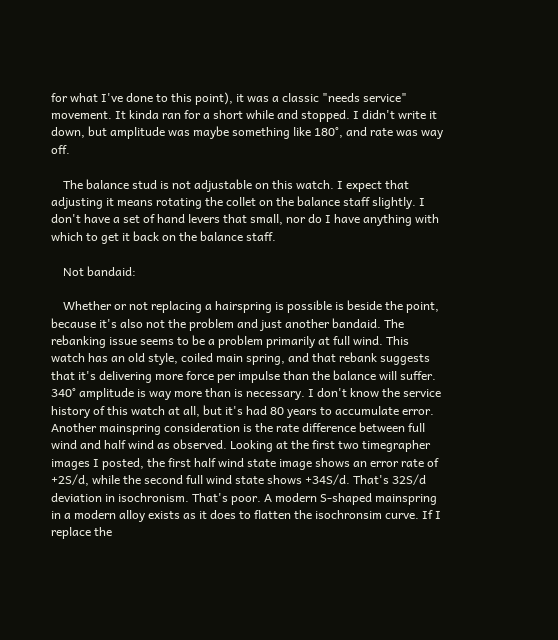for what I've done to this point), it was a classic "needs service" movement. It kinda ran for a short while and stopped. I didn't write it down, but amplitude was maybe something like 180°, and rate was way off.

    The balance stud is not adjustable on this watch. I expect that adjusting it means rotating the collet on the balance staff slightly. I don't have a set of hand levers that small, nor do I have anything with which to get it back on the balance staff.

    Not bandaid:

    Whether or not replacing a hairspring is possible is beside the point, because it's also not the problem and just another bandaid. The rebanking issue seems to be a problem primarily at full wind. This watch has an old style, coiled main spring, and that rebank suggests that it's delivering more force per impulse than the balance will suffer. 340° amplitude is way more than is necessary. I don't know the service history of this watch at all, but it's had 80 years to accumulate error. Another mainspring consideration is the rate difference between full wind and half wind as observed. Looking at the first two timegrapher images I posted, the first half wind state image shows an error rate of +2S/d, while the second full wind state shows +34S/d. That's 32S/d deviation in isochronism. That's poor. A modern S-shaped mainspring in a modern alloy exists as it does to flatten the isochronsim curve. If I replace the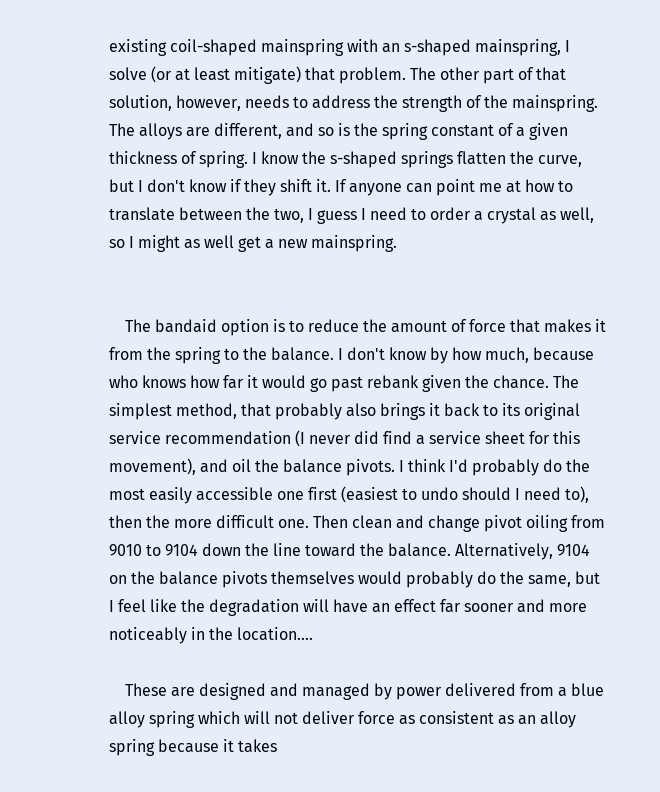existing coil-shaped mainspring with an s-shaped mainspring, I solve (or at least mitigate) that problem. The other part of that solution, however, needs to address the strength of the mainspring. The alloys are different, and so is the spring constant of a given thickness of spring. I know the s-shaped springs flatten the curve, but I don't know if they shift it. If anyone can point me at how to translate between the two, I guess I need to order a crystal as well, so I might as well get a new mainspring.


    The bandaid option is to reduce the amount of force that makes it from the spring to the balance. I don't know by how much, because who knows how far it would go past rebank given the chance. The simplest method, that probably also brings it back to its original service recommendation (I never did find a service sheet for this movement), and oil the balance pivots. I think I'd probably do the most easily accessible one first (easiest to undo should I need to), then the more difficult one. Then clean and change pivot oiling from 9010 to 9104 down the line toward the balance. Alternatively, 9104 on the balance pivots themselves would probably do the same, but I feel like the degradation will have an effect far sooner and more noticeably in the location....

    These are designed and managed by power delivered from a blue alloy spring which will not deliver force as consistent as an alloy spring because it takes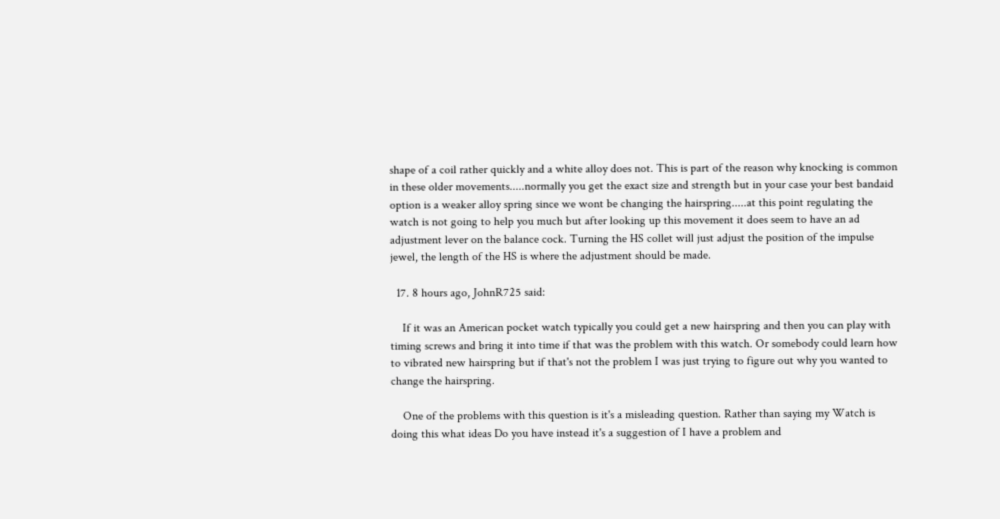shape of a coil rather quickly and a white alloy does not. This is part of the reason why knocking is common in these older movements.....normally you get the exact size and strength but in your case your best bandaid option is a weaker alloy spring since we wont be changing the hairspring.....at this point regulating the watch is not going to help you much but after looking up this movement it does seem to have an ad adjustment lever on the balance cock. Turning the HS collet will just adjust the position of the impulse jewel, the length of the HS is where the adjustment should be made.

  17. 8 hours ago, JohnR725 said:

    If it was an American pocket watch typically you could get a new hairspring and then you can play with timing screws and bring it into time if that was the problem with this watch. Or somebody could learn how to vibrated new hairspring but if that's not the problem I was just trying to figure out why you wanted to change the hairspring.

    One of the problems with this question is it's a misleading question. Rather than saying my Watch is doing this what ideas Do you have instead it's a suggestion of I have a problem and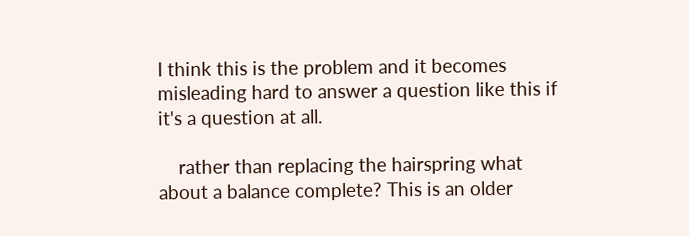I think this is the problem and it becomes misleading hard to answer a question like this if it's a question at all.

    rather than replacing the hairspring what about a balance complete? This is an older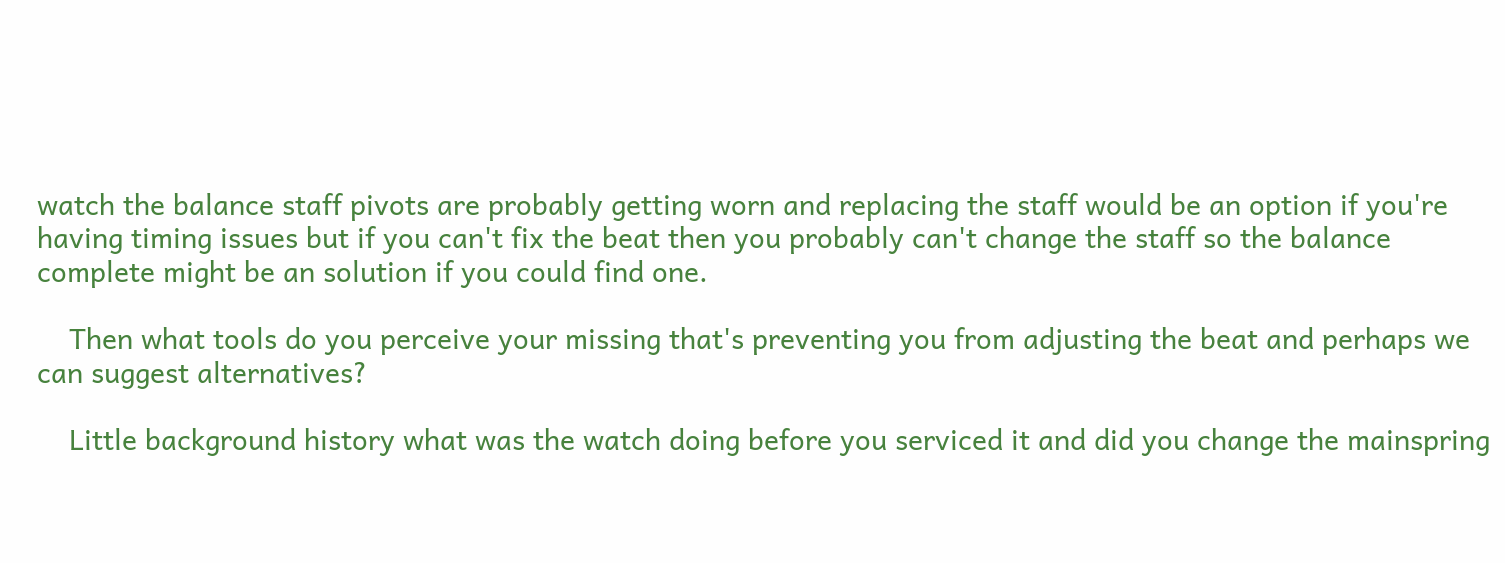watch the balance staff pivots are probably getting worn and replacing the staff would be an option if you're having timing issues but if you can't fix the beat then you probably can't change the staff so the balance complete might be an solution if you could find one.

    Then what tools do you perceive your missing that's preventing you from adjusting the beat and perhaps we can suggest alternatives?

    Little background history what was the watch doing before you serviced it and did you change the mainspring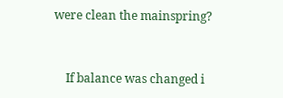were clean the mainspring?


    If balance was changed i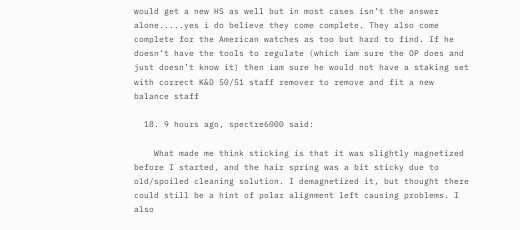would get a new HS as well but in most cases isn’t the answer alone.....yes i do believe they come complete. They also come complete for the American watches as too but hard to find. If he doesn’t have the tools to regulate (which iam sure the OP does and just doesn’t know it) then iam sure he would not have a staking set with correct K&D 50/51 staff remover to remove and fit a new balance staff

  18. 9 hours ago, spectre6000 said:

    What made me think sticking is that it was slightly magnetized before I started, and the hair spring was a bit sticky due to old/spoiled cleaning solution. I demagnetized it, but thought there could still be a hint of polar alignment left causing problems. I also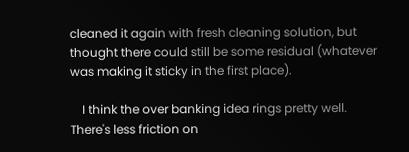cleaned it again with fresh cleaning solution, but thought there could still be some residual (whatever was making it sticky in the first place).

    I think the over banking idea rings pretty well. There's less friction on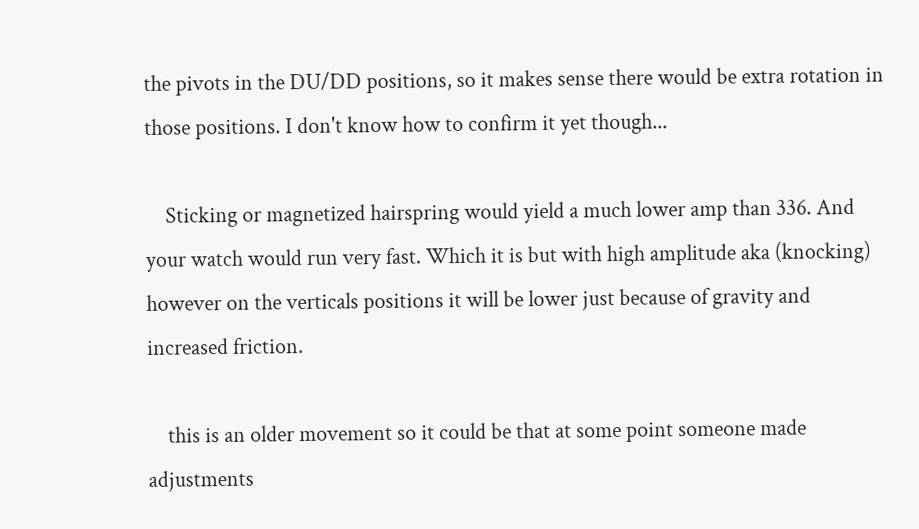the pivots in the DU/DD positions, so it makes sense there would be extra rotation in those positions. I don't know how to confirm it yet though...

    Sticking or magnetized hairspring would yield a much lower amp than 336. And your watch would run very fast. Which it is but with high amplitude aka (knocking) however on the verticals positions it will be lower just because of gravity and increased friction.

    this is an older movement so it could be that at some point someone made adjustments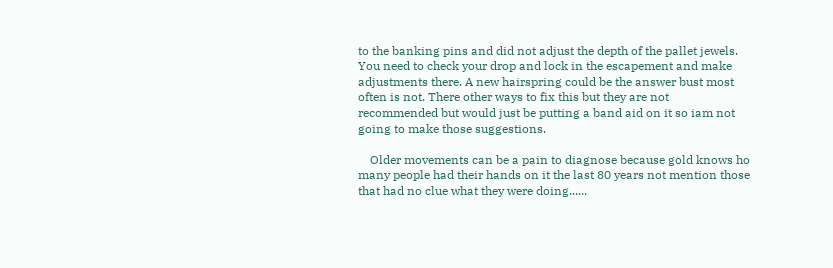to the banking pins and did not adjust the depth of the pallet jewels. You need to check your drop and lock in the escapement and make adjustments there. A new hairspring could be the answer bust most often is not. There other ways to fix this but they are not recommended but would just be putting a band aid on it so iam not going to make those suggestions.

    Older movements can be a pain to diagnose because gold knows ho many people had their hands on it the last 80 years not mention those that had no clue what they were doing......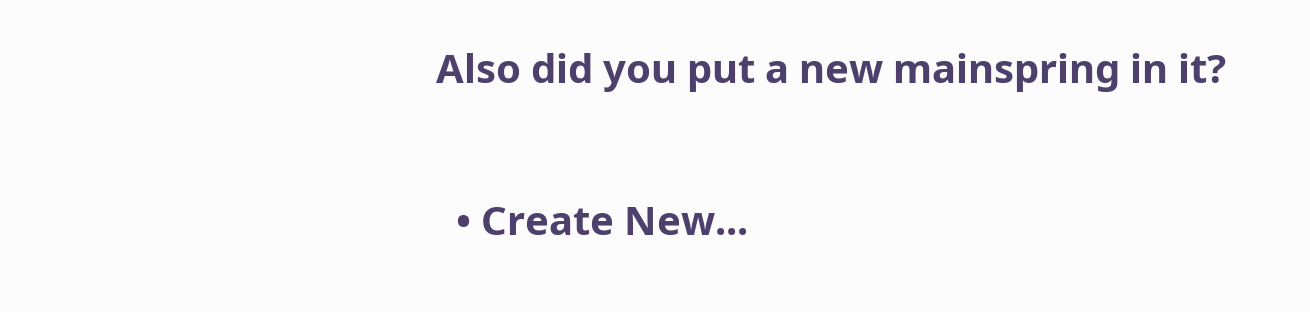Also did you put a new mainspring in it?

  • Create New...